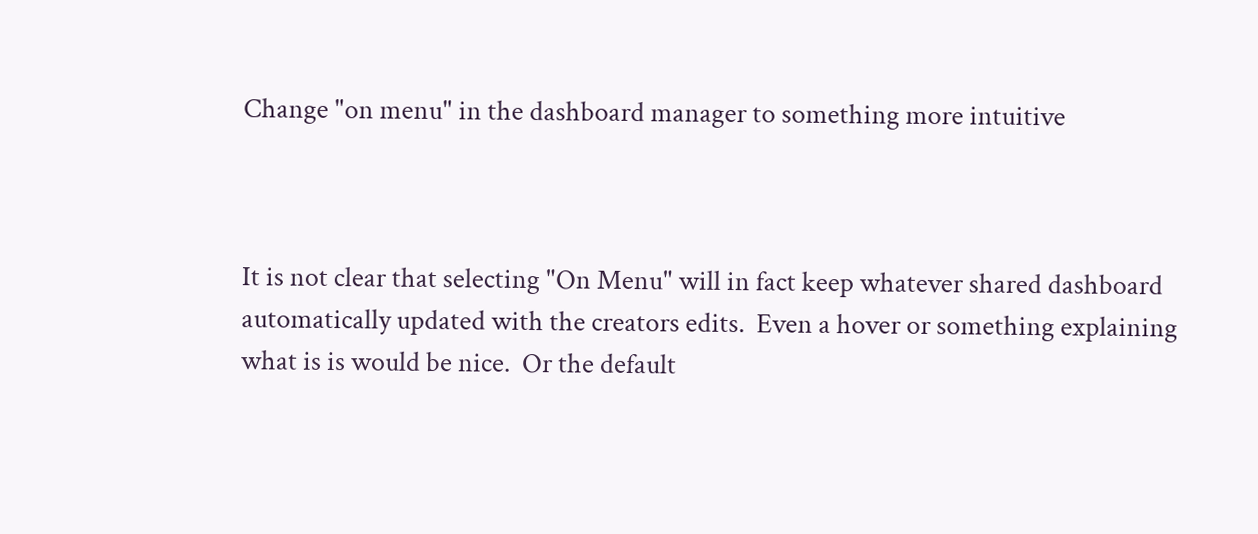Change "on menu" in the dashboard manager to something more intuitive



It is not clear that selecting "On Menu" will in fact keep whatever shared dashboard automatically updated with the creators edits.  Even a hover or something explaining what is is would be nice.  Or the default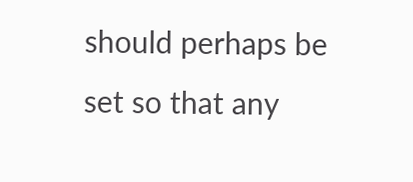should perhaps be set so that any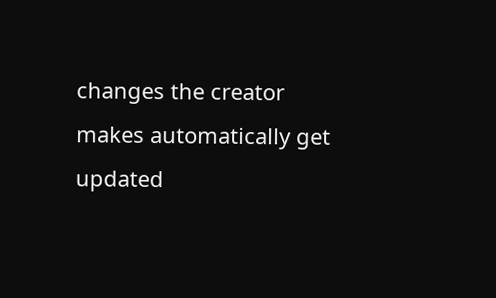changes the creator makes automatically get updated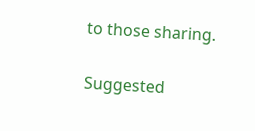to those sharing.

Suggested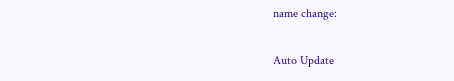name change:

Auto Update